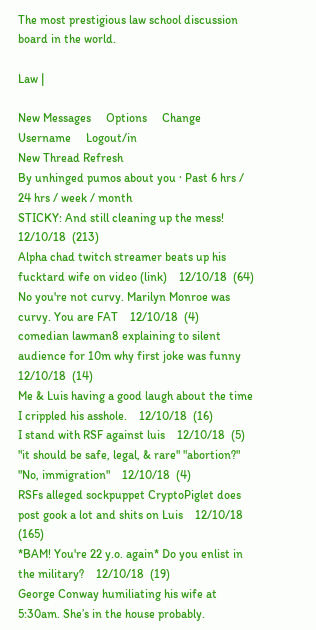The most prestigious law school discussion board in the world.

Law |

New Messages     Options     Change Username     Logout/in
New Thread Refresh
By unhinged pumos about you · Past 6 hrs / 24 hrs / week / month
STICKY: And still cleaning up the mess!   12/10/18  (213)
Alpha chad twitch streamer beats up his fucktard wife on video (link)    12/10/18  (64)
No you're not curvy. Marilyn Monroe was curvy. You are FAT    12/10/18  (4)
comedian lawman8 explaining to silent audience for 10m why first joke was funny    12/10/18  (14)
Me & Luis having a good laugh about the time I crippled his asshole.    12/10/18  (16)
I stand with RSF against luis    12/10/18  (5)
"it should be safe, legal, & rare" "abortion?" "No, immigration"    12/10/18  (4)
RSFs alleged sockpuppet CryptoPiglet does post gook a lot and shits on Luis    12/10/18  (165)
*BAM! You're 22 y.o. again* Do you enlist in the military?    12/10/18  (19)
George Conway humiliating his wife at 5:30am. She’s in the house probably.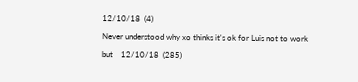12/10/18  (4)
Never understood why xo thinks it's ok for Luis not to work but    12/10/18  (285)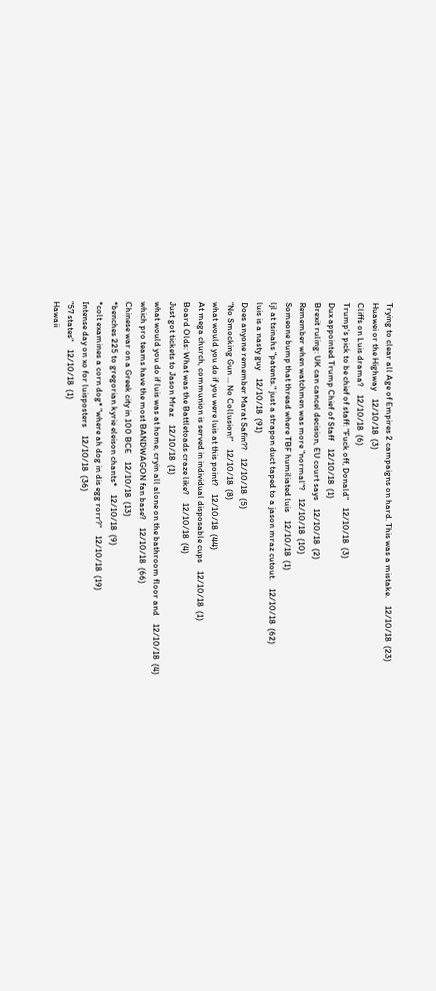Trying to clear all Age of Empires 2 campaigns on hard. This was a mistake.    12/10/18  (23)
Huawei or the Highway    12/10/18  (3)
Cliffs on Luis drama?    12/10/18  (6)
Trump's pick to be chief of staff: "Fuck off, Donald"    12/10/18  (3)
Dux appointed Trump Chief of Staff    12/10/18  (1)
Brexit ruling: UK can cancel decision, EU court says    12/10/18  (2)
Remember when watchmen was more "normal"?    12/10/18  (10)
Someone bump that thread where TBF humiliated luis    12/10/18  (1)
ljl at tsinahs "patents." just a strapon duct taped to a jason mraz cutout.    12/10/18  (62)
luis is a nasty guy    12/10/18  (91)
Does anyone remember Marat Safin??    12/10/18  (5)
“No Smocking Gun ... No Collusion!”    12/10/18  (8)
what would you do if you were luis at this point?    12/10/18  (44)
At mega church, communion is served in individual disposable cups    12/10/18  (1)
Board Olds: What was the Battletoads craze like?    12/10/18  (4)
Just got tickets to Jason Mraz    12/10/18  (1)
what would you do if luis was at home, cryin all alone on the bathroom floor and    12/10/18  (4)
which pro teams have the most BANDWAGON fan base?    12/10/18  (66)
Chinese war on a Greek city in 100 BCE    12/10/18  (13)
*benches 225 to gregorian kyrie eleison chants*    12/10/18  (9)
*colt examines a corn dog* "where ah dog in dis egg rorr?"    12/10/18  (19)
Intense day on xo for luisposters    12/10/18  (36)
"57 states"    12/10/18  (1)
Hawaii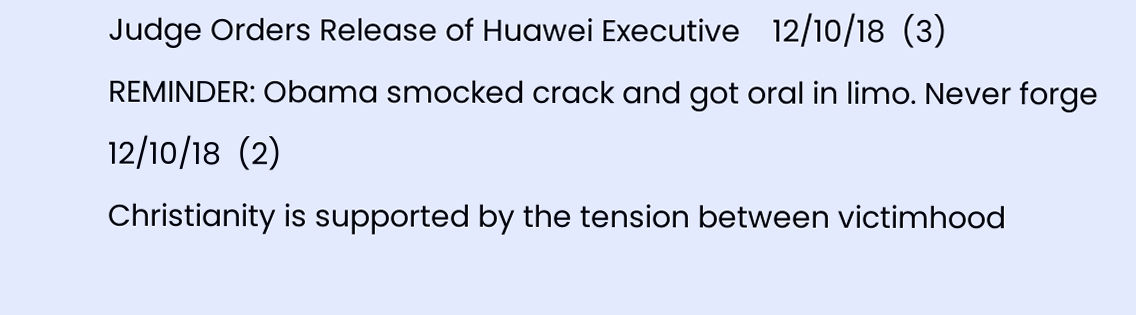Judge Orders Release of Huawei Executive    12/10/18  (3)
REMINDER: Obama smocked crack and got oral in limo. Never forge    12/10/18  (2)
Christianity is supported by the tension between victimhood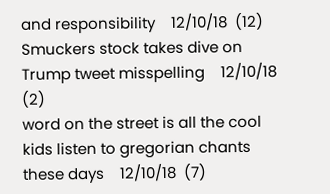and responsibility    12/10/18  (12)
Smuckers stock takes dive on Trump tweet misspelling    12/10/18  (2)
word on the street is all the cool kids listen to gregorian chants these days    12/10/18  (7)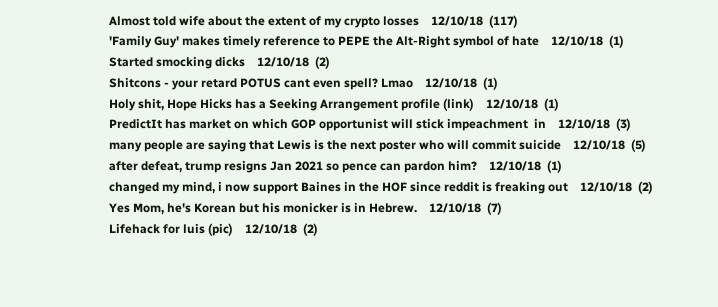Almost told wife about the extent of my crypto losses    12/10/18  (117)
'Family Guy' makes timely reference to PEPE the Alt-Right symbol of hate    12/10/18  (1)
Started smocking dicks    12/10/18  (2)
Shitcons - your retard POTUS cant even spell? Lmao    12/10/18  (1)
Holy shit, Hope Hicks has a Seeking Arrangement profile (link)    12/10/18  (1)
PredictIt has market on which GOP opportunist will stick impeachment  in    12/10/18  (3)
many people are saying that Lewis is the next poster who will commit suicide    12/10/18  (5)
after defeat, trump resigns Jan 2021 so pence can pardon him?    12/10/18  (1)
changed my mind, i now support Baines in the HOF since reddit is freaking out    12/10/18  (2)
Yes Mom, he's Korean but his monicker is in Hebrew.    12/10/18  (7)
Lifehack for luis (pic)    12/10/18  (2)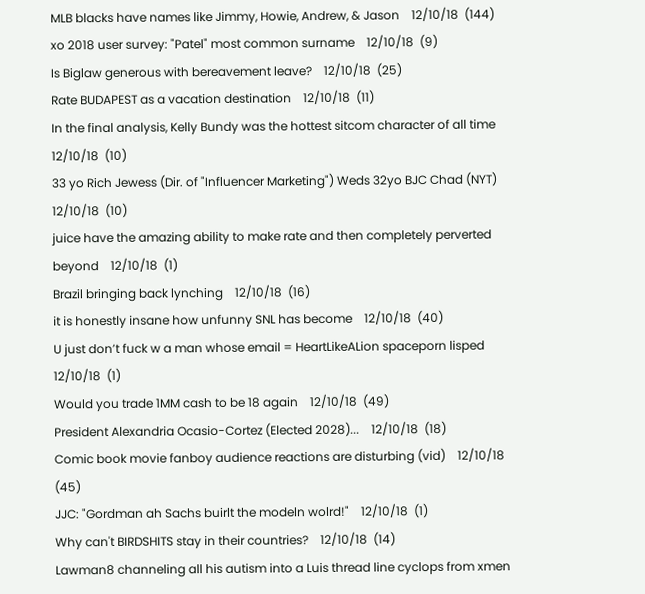MLB blacks have names like Jimmy, Howie, Andrew, & Jason    12/10/18  (144)
xo 2018 user survey: "Patel" most common surname    12/10/18  (9)
Is Biglaw generous with bereavement leave?    12/10/18  (25)
Rate BUDAPEST as a vacation destination    12/10/18  (11)
In the final analysis, Kelly Bundy was the hottest sitcom character of all time    12/10/18  (10)
33 yo Rich Jewess (Dir. of "Influencer Marketing") Weds 32yo BJC Chad (NYT)    12/10/18  (10)
juice have the amazing ability to make rate and then completely perverted beyond    12/10/18  (1)
Brazil bringing back lynching    12/10/18  (16)
it is honestly insane how unfunny SNL has become    12/10/18  (40)
U just don’t fuck w a man whose email = HeartLikeALion spaceporn lisped    12/10/18  (1)
Would you trade 1MM cash to be 18 again    12/10/18  (49)
President Alexandria Ocasio-Cortez (Elected 2028)...    12/10/18  (18)
Comic book movie fanboy audience reactions are disturbing (vid)    12/10/18  (45)
JJC: "Gordman ah Sachs buirlt the modeln wolrd!"    12/10/18  (1)
Why can't BIRDSHITS stay in their countries?    12/10/18  (14)
Lawman8 channeling all his autism into a Luis thread line cyclops from xmen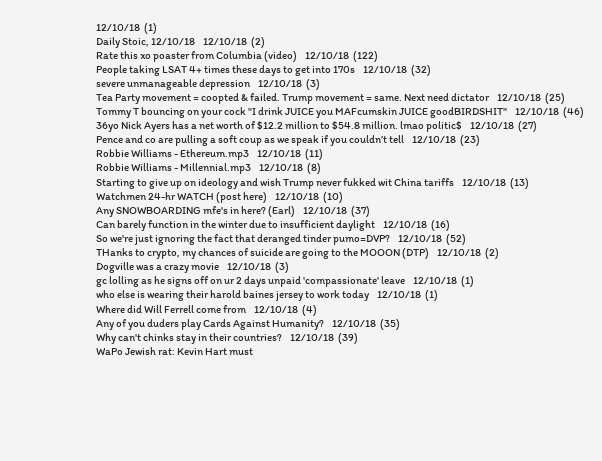12/10/18  (1)
Daily Stoic, 12/10/18    12/10/18  (2)
Rate this xo poaster from Columbia (video)    12/10/18  (122)
People taking LSAT 4+ times these days to get into 170s    12/10/18  (32)
severe unmanageable depression    12/10/18  (3)
Tea Party movement = coopted & failed. Trump movement = same. Next need dictator    12/10/18  (25)
Tommy T bouncing on your cock "I drink JUICE you MAFcumskin JUICE goodBIRDSHIT"    12/10/18  (46)
36yo Nick Ayers has a net worth of $12.2 million to $54.8 million. lmao politic$    12/10/18  (27)
Pence and co are pulling a soft coup as we speak if you couldn’t tell    12/10/18  (23)
Robbie Williams - Ethereum.mp3    12/10/18  (11)
Robbie Williams - Millennial.mp3    12/10/18  (8)
Starting to give up on ideology and wish Trump never fukked wit China tariffs    12/10/18  (13)
Watchmen 24-hr WATCH (post here)    12/10/18  (10)
Any SNOWBOARDING mfe's in here? (Earl)    12/10/18  (37)
Can barely function in the winter due to insufficient daylight    12/10/18  (16)
So we're just ignoring the fact that deranged tinder pumo=DVP?    12/10/18  (52)
THanks to crypto, my chances of suicide are going to the MOOON (DTP)    12/10/18  (2)
Dogville was a crazy movie    12/10/18  (3)
gc lolling as he signs off on ur 2 days unpaid 'compassionate' leave    12/10/18  (1)
who else is wearing their harold baines jersey to work today    12/10/18  (1)
Where did Will Ferrell come from    12/10/18  (4)
Any of you duders play Cards Against Humanity?    12/10/18  (35)
Why can't chinks stay in their countries?    12/10/18  (39)
WaPo Jewish rat: Kevin Hart must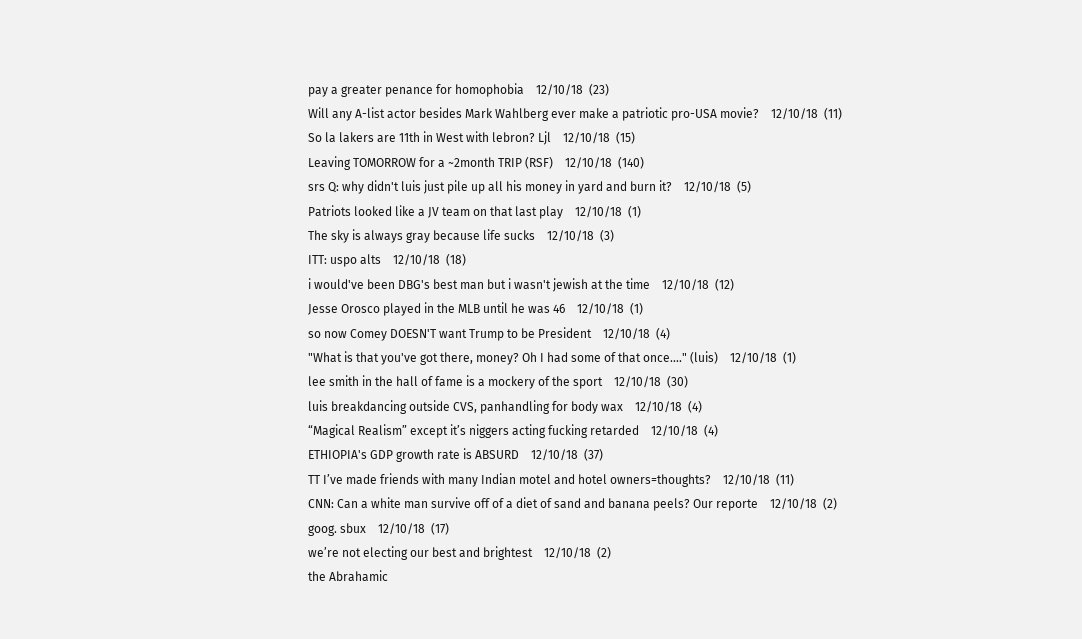pay a greater penance for homophobia    12/10/18  (23)
Will any A-list actor besides Mark Wahlberg ever make a patriotic pro-USA movie?    12/10/18  (11)
So la lakers are 11th in West with lebron? Ljl    12/10/18  (15)
Leaving TOMORROW for a ~2month TRIP (RSF)    12/10/18  (140)
srs Q: why didn't luis just pile up all his money in yard and burn it?    12/10/18  (5)
Patriots looked like a JV team on that last play    12/10/18  (1)
The sky is always gray because life sucks    12/10/18  (3)
ITT: uspo alts    12/10/18  (18)
i would've been DBG's best man but i wasn't jewish at the time    12/10/18  (12)
Jesse Orosco played in the MLB until he was 46    12/10/18  (1)
so now Comey DOESN'T want Trump to be President    12/10/18  (4)
"What is that you've got there, money? Oh I had some of that once...." (luis)    12/10/18  (1)
lee smith in the hall of fame is a mockery of the sport    12/10/18  (30)
luis breakdancing outside CVS, panhandling for body wax    12/10/18  (4)
“Magical Realism” except it’s niggers acting fucking retarded    12/10/18  (4)
ETHIOPIA's GDP growth rate is ABSURD    12/10/18  (37)
TT I’ve made friends with many Indian motel and hotel owners=thoughts?    12/10/18  (11)
CNN: Can a white man survive off of a diet of sand and banana peels? Our reporte    12/10/18  (2)
goog. sbux    12/10/18  (17)
we’re not electing our best and brightest    12/10/18  (2)
the Abrahamic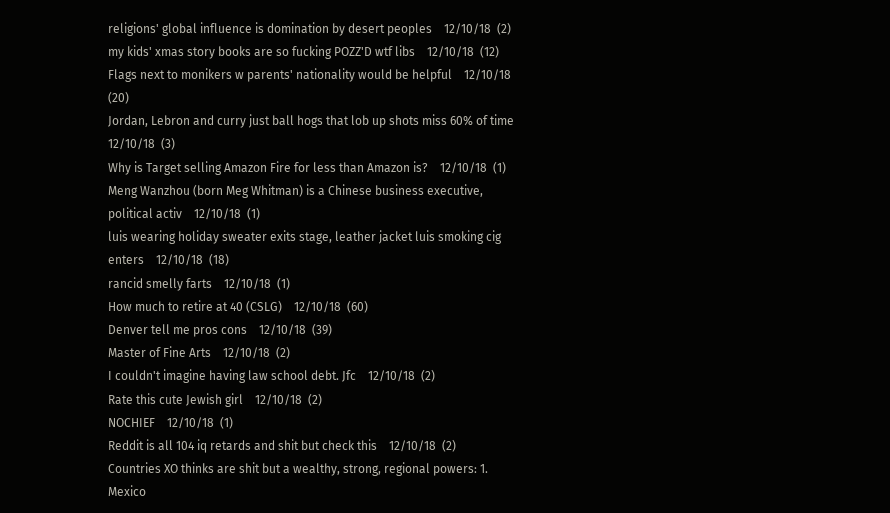religions' global influence is domination by desert peoples    12/10/18  (2)
my kids' xmas story books are so fucking POZZ'D wtf libs    12/10/18  (12)
Flags next to monikers w parents' nationality would be helpful    12/10/18  (20)
Jordan, Lebron and curry just ball hogs that lob up shots miss 60% of time    12/10/18  (3)
Why is Target selling Amazon Fire for less than Amazon is?    12/10/18  (1)
Meng Wanzhou (born Meg Whitman) is a Chinese business executive, political activ    12/10/18  (1)
luis wearing holiday sweater exits stage, leather jacket luis smoking cig enters    12/10/18  (18)
rancid smelly farts    12/10/18  (1)
How much to retire at 40 (CSLG)    12/10/18  (60)
Denver tell me pros cons    12/10/18  (39)
Master of Fine Arts    12/10/18  (2)
I couldn't imagine having law school debt. Jfc    12/10/18  (2)
Rate this cute Jewish girl    12/10/18  (2)
NOCHIEF    12/10/18  (1)
Reddit is all 104 iq retards and shit but check this    12/10/18  (2)
Countries XO thinks are shit but a wealthy, strong, regional powers: 1. Mexico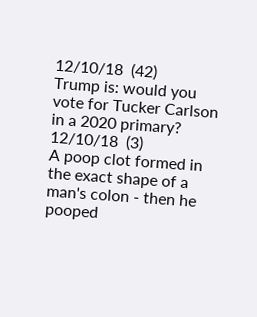12/10/18  (42)
Trump is: would you vote for Tucker Carlson in a 2020 primary?    12/10/18  (3)
A poop clot formed in the exact shape of a man's colon - then he pooped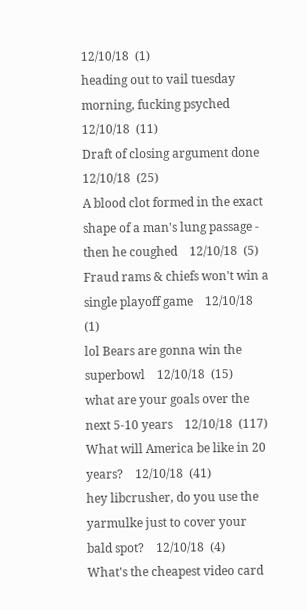12/10/18  (1)
heading out to vail tuesday morning, fucking psyched    12/10/18  (11)
Draft of closing argument done    12/10/18  (25)
A blood clot formed in the exact shape of a man's lung passage - then he coughed    12/10/18  (5)
Fraud rams & chiefs won't win a single playoff game    12/10/18  (1)
lol Bears are gonna win the superbowl    12/10/18  (15)
what are your goals over the next 5-10 years    12/10/18  (117)
What will America be like in 20 years?    12/10/18  (41)
hey libcrusher, do you use the yarmulke just to cover your bald spot?    12/10/18  (4)
What's the cheapest video card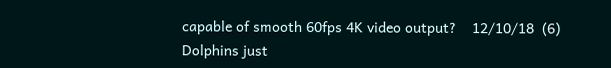capable of smooth 60fps 4K video output?    12/10/18  (6)
Dolphins just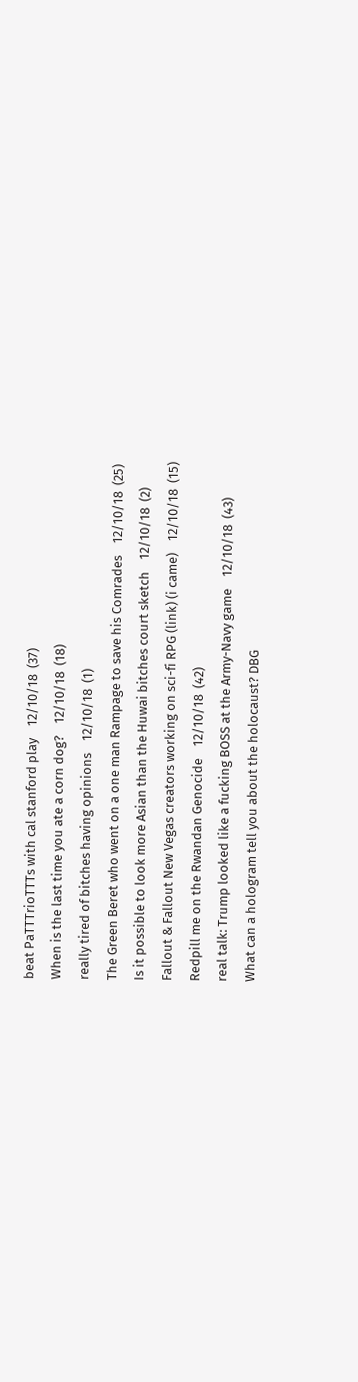beat PaTTTrioTTTs with cal stanford play    12/10/18  (37)
When is the last time you ate a corn dog?    12/10/18  (18)
really tired of bitches having opinions    12/10/18  (1)
The Green Beret who went on a one man Rampage to save his Comrades    12/10/18  (25)
Is it possible to look more Asian than the Huwai bitches court sketch    12/10/18  (2)
Fallout & Fallout New Vegas creators working on sci-fi RPG (link) (i came)    12/10/18  (15)
Redpill me on the Rwandan Genocide    12/10/18  (42)
real talk: Trump looked like a fucking BOSS at the Army-Navy game    12/10/18  (43)
What can a hologram tell you about the holocaust? DBG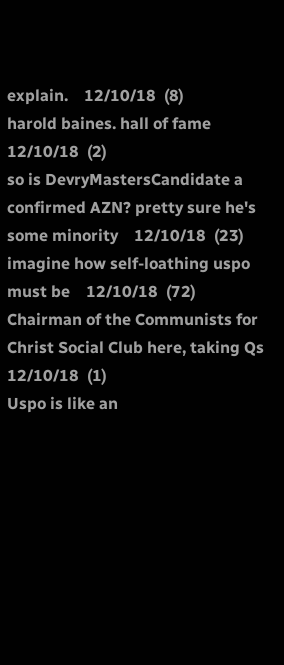explain.    12/10/18  (8)
harold baines. hall of fame    12/10/18  (2)
so is DevryMastersCandidate a confirmed AZN? pretty sure he's some minority    12/10/18  (23)
imagine how self-loathing uspo must be    12/10/18  (72)
Chairman of the Communists for Christ Social Club here, taking Qs    12/10/18  (1)
Uspo is like an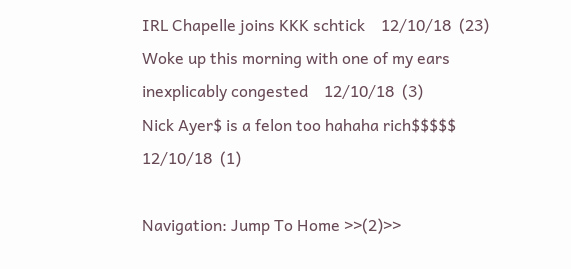IRL Chapelle joins KKK schtick    12/10/18  (23)
Woke up this morning with one of my ears inexplicably congested    12/10/18  (3)
Nick Ayer$ is a felon too hahaha rich$$$$$    12/10/18  (1)

Navigation: Jump To Home >>(2)>>